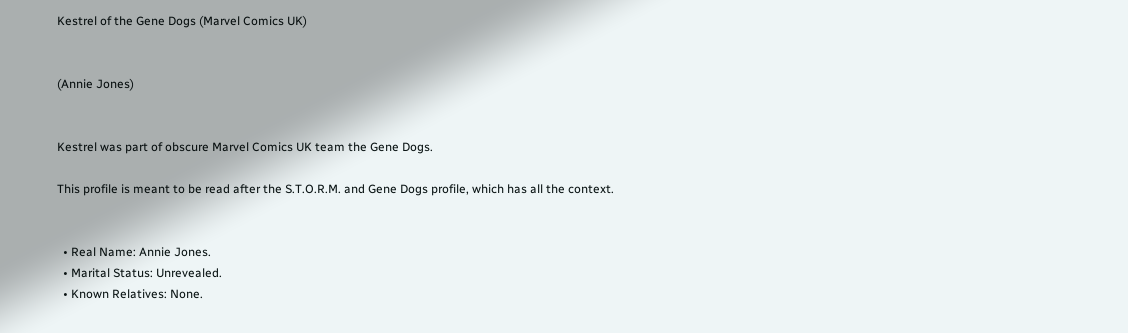Kestrel of the Gene Dogs (Marvel Comics UK)


(Annie Jones)


Kestrel was part of obscure Marvel Comics UK team the Gene Dogs.

This profile is meant to be read after the S.T.O.R.M. and Gene Dogs profile, which has all the context.


  • Real Name: Annie Jones.
  • Marital Status: Unrevealed.
  • Known Relatives: None.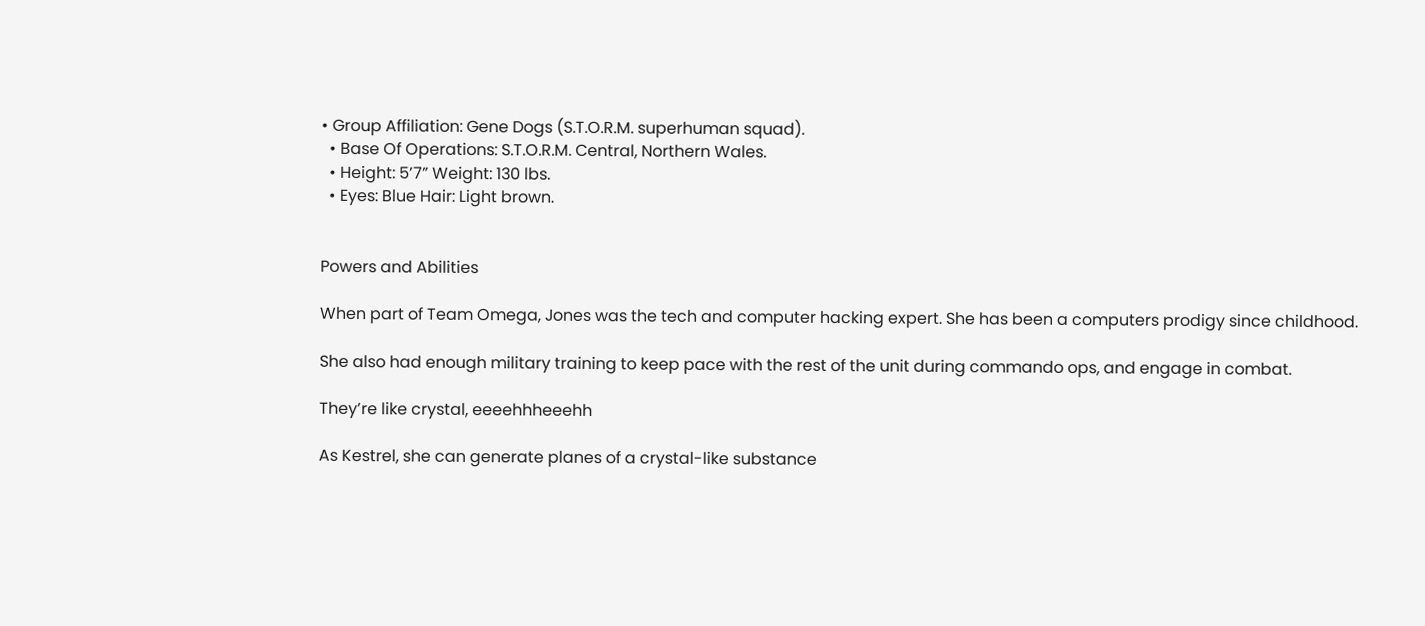• Group Affiliation: Gene Dogs (S.T.O.R.M. superhuman squad).
  • Base Of Operations: S.T.O.R.M. Central, Northern Wales.
  • Height: 5’7” Weight: 130 lbs.
  • Eyes: Blue Hair: Light brown.


Powers and Abilities

When part of Team Omega, Jones was the tech and computer hacking expert. She has been a computers prodigy since childhood.

She also had enough military training to keep pace with the rest of the unit during commando ops, and engage in combat.

They’re like crystal, eeeehhheeehh

As Kestrel, she can generate planes of a crystal-like substance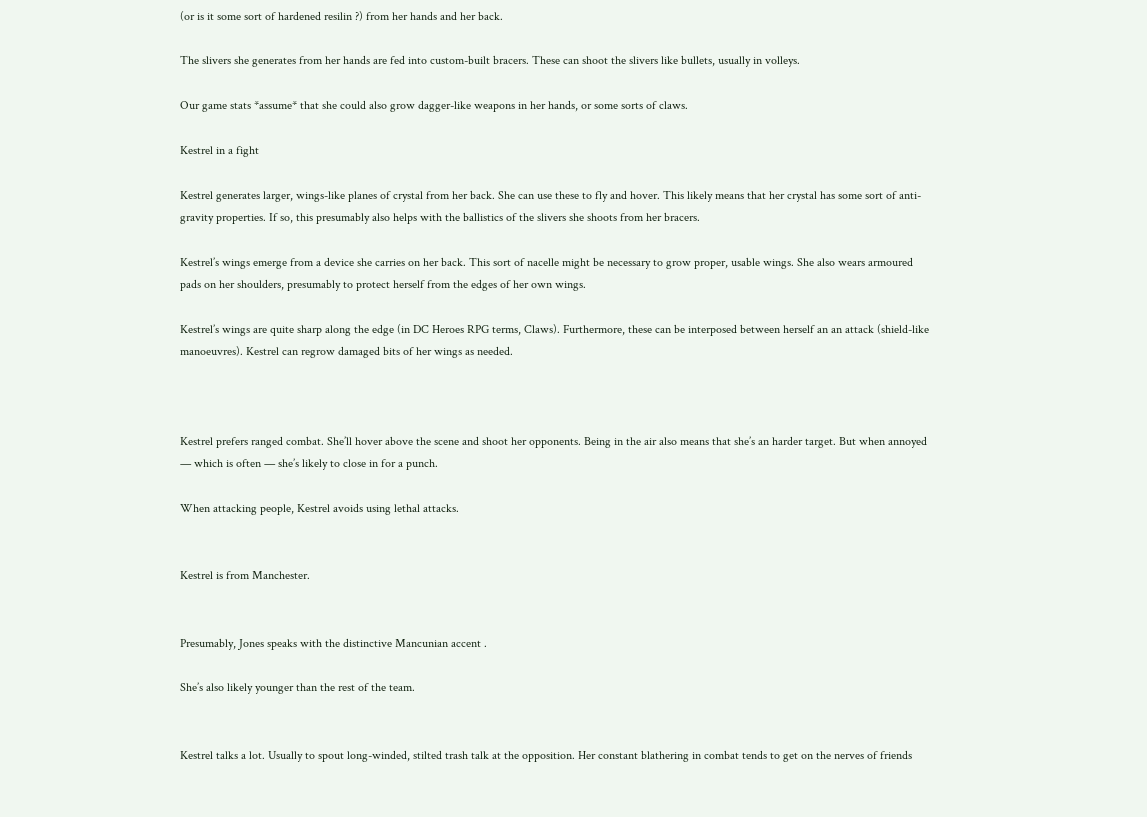(or is it some sort of hardened resilin ?) from her hands and her back.

The slivers she generates from her hands are fed into custom-built bracers. These can shoot the slivers like bullets, usually in volleys.

Our game stats *assume* that she could also grow dagger-like weapons in her hands, or some sorts of claws.

Kestrel in a fight

Kestrel generates larger, wings-like planes of crystal from her back. She can use these to fly and hover. This likely means that her crystal has some sort of anti-gravity properties. If so, this presumably also helps with the ballistics of the slivers she shoots from her bracers.

Kestrel’s wings emerge from a device she carries on her back. This sort of nacelle might be necessary to grow proper, usable wings. She also wears armoured pads on her shoulders, presumably to protect herself from the edges of her own wings.

Kestrel’s wings are quite sharp along the edge (in DC Heroes RPG terms, Claws). Furthermore, these can be interposed between herself an an attack (shield-like manoeuvres). Kestrel can regrow damaged bits of her wings as needed.



Kestrel prefers ranged combat. She’ll hover above the scene and shoot her opponents. Being in the air also means that she’s an harder target. But when annoyed — which is often — she’s likely to close in for a punch.

When attacking people, Kestrel avoids using lethal attacks.


Kestrel is from Manchester.


Presumably, Jones speaks with the distinctive Mancunian accent .

She’s also likely younger than the rest of the team.


Kestrel talks a lot. Usually to spout long-winded, stilted trash talk at the opposition. Her constant blathering in combat tends to get on the nerves of friends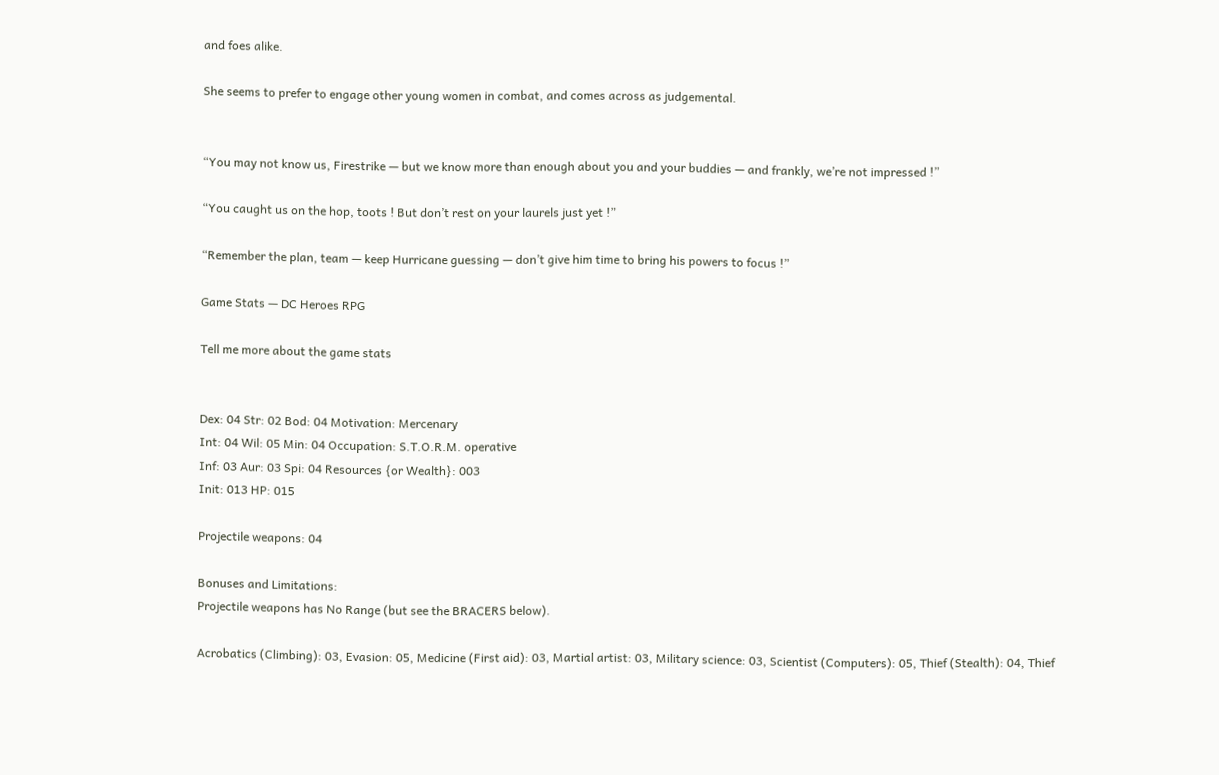and foes alike.

She seems to prefer to engage other young women in combat, and comes across as judgemental.


“You may not know us, Firestrike — but we know more than enough about you and your buddies — and frankly, we’re not impressed !”

“You caught us on the hop, toots ! But don’t rest on your laurels just yet !”

“Remember the plan, team — keep Hurricane guessing — don’t give him time to bring his powers to focus !”

Game Stats — DC Heroes RPG

Tell me more about the game stats


Dex: 04 Str: 02 Bod: 04 Motivation: Mercenary
Int: 04 Wil: 05 Min: 04 Occupation: S.T.O.R.M. operative
Inf: 03 Aur: 03 Spi: 04 Resources {or Wealth}: 003
Init: 013 HP: 015

Projectile weapons: 04

Bonuses and Limitations:
Projectile weapons has No Range (but see the BRACERS below).

Acrobatics (Climbing): 03, Evasion: 05, Medicine (First aid): 03, Martial artist: 03, Military science: 03, Scientist (Computers): 05, Thief (Stealth): 04, Thief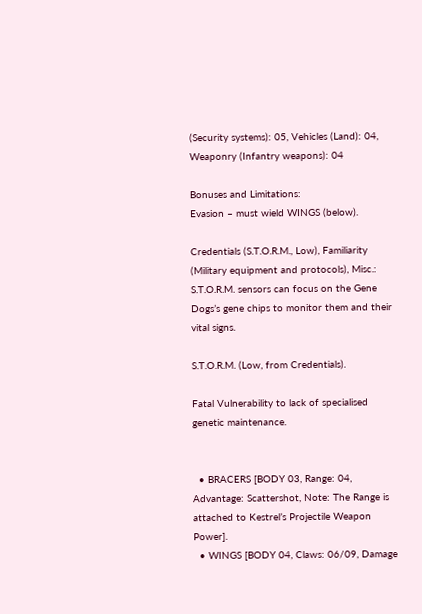(Security systems): 05, Vehicles (Land): 04, Weaponry (Infantry weapons): 04

Bonuses and Limitations:
Evasion – must wield WINGS (below).

Credentials (S.T.O.R.M., Low), Familiarity (Military equipment and protocols), Misc.: S.T.O.R.M. sensors can focus on the Gene Dogs’s gene chips to monitor them and their vital signs.

S.T.O.R.M. (Low, from Credentials).

Fatal Vulnerability to lack of specialised genetic maintenance.


  • BRACERS [BODY 03, Range: 04, Advantage: Scattershot, Note: The Range is attached to Kestrel’s Projectile Weapon Power].
  • WINGS [BODY 04, Claws: 06/09, Damage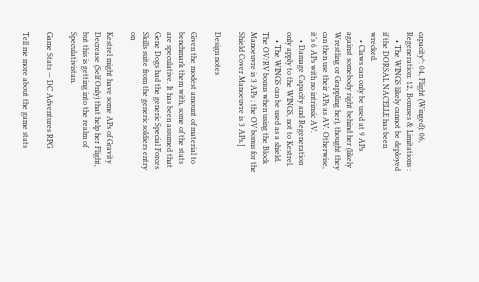capacity*: 04, Flight (Winged): 06, Regeneration: 12, Bonuses & Limitations :
    • The WINGS likely cannot be deployed if the DORSAL NACELLE has been wrecked.
    • Claws can only be used at 9 APs against somebody right behind her (likely Wrestling or Grappling her), thought they can then use their APs as AV. Otherwise, it’s 6 APs with no intrinsic AV.
    • Damage Capacity and Regeneration only apply to the WINGS, not to Kestrel.
    • The WINGS can be used as a shield. The OV/RV bonus when using the Block Manoeuvre is 3 APs ; the OV bonus for the Shield Cover Manoeuvre is 3 APs.]

Design notes

Given the modest amount of material to benchmark them with, some of the stats are speculative. It has been assumed that Gene Dogs had the generic Special Forces Skills suite from the generic soldiers entry on

Kestrel might have some APs of Gravity Decrease (Self Only) that help her Flight, but this is getting into the realm of Speculativistan.

Game Stats — DC Adventures RPG

Tell me more about the game stats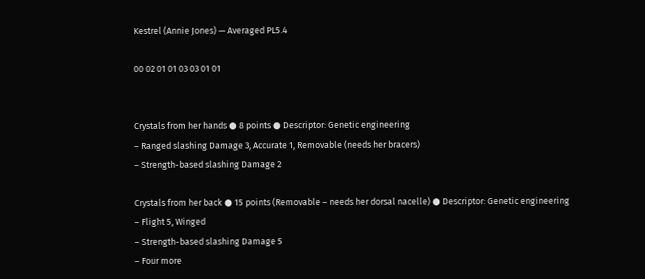Kestrel (Annie Jones) — Averaged PL5.4

00 02 01 01 03 03 01 01


Crystals from her hands ● 8 points ● Descriptor: Genetic engineering
– Ranged slashing Damage 3, Accurate 1, Removable (needs her bracers)
– Strength-based slashing Damage 2

Crystals from her back ● 15 points (Removable – needs her dorsal nacelle) ● Descriptor: Genetic engineering
– Flight 5, Winged
– Strength-based slashing Damage 5
– Four more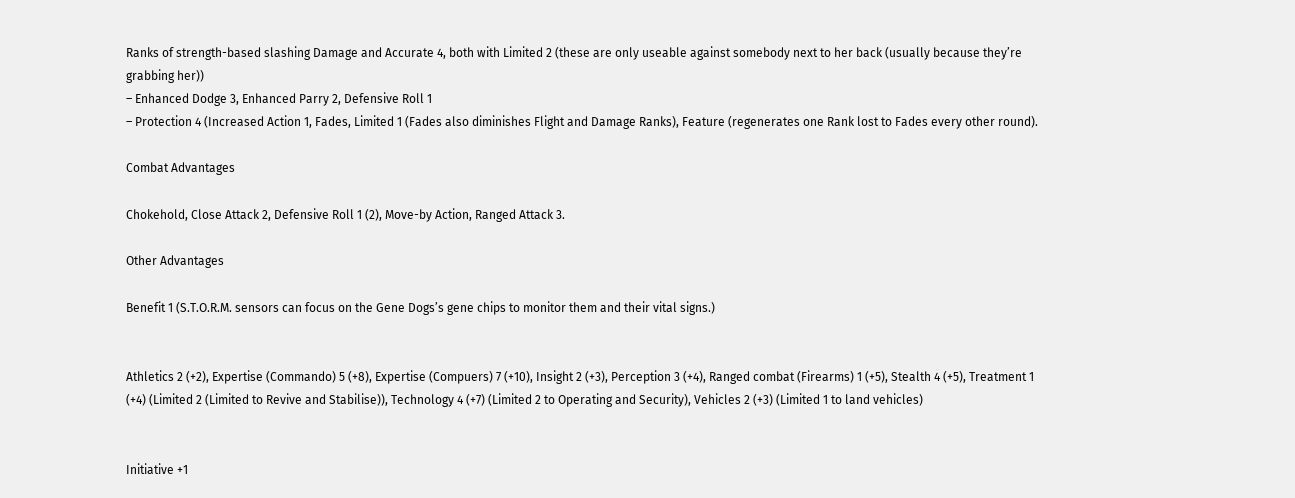Ranks of strength-based slashing Damage and Accurate 4, both with Limited 2 (these are only useable against somebody next to her back (usually because they’re grabbing her))
– Enhanced Dodge 3, Enhanced Parry 2, Defensive Roll 1
– Protection 4 (Increased Action 1, Fades, Limited 1 (Fades also diminishes Flight and Damage Ranks), Feature (regenerates one Rank lost to Fades every other round).

Combat Advantages

Chokehold, Close Attack 2, Defensive Roll 1 (2), Move-by Action, Ranged Attack 3.

Other Advantages

Benefit 1 (S.T.O.R.M. sensors can focus on the Gene Dogs’s gene chips to monitor them and their vital signs.)


Athletics 2 (+2), Expertise (Commando) 5 (+8), Expertise (Compuers) 7 (+10), Insight 2 (+3), Perception 3 (+4), Ranged combat (Firearms) 1 (+5), Stealth 4 (+5), Treatment 1 (+4) (Limited 2 (Limited to Revive and Stabilise)), Technology 4 (+7) (Limited 2 to Operating and Security), Vehicles 2 (+3) (Limited 1 to land vehicles)


Initiative +1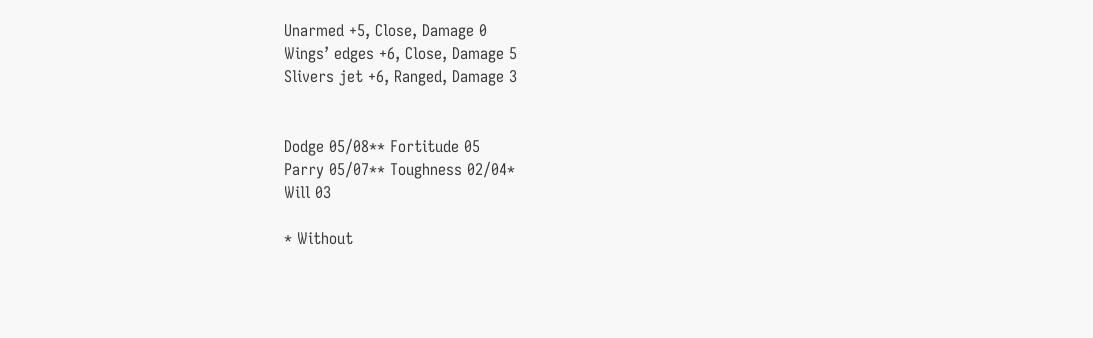Unarmed +5, Close, Damage 0
Wings’ edges +6, Close, Damage 5
Slivers jet +6, Ranged, Damage 3


Dodge 05/08** Fortitude 05
Parry 05/07** Toughness 02/04*
Will 03

* Without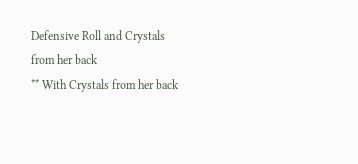Defensive Roll and Crystals from her back
** With Crystals from her back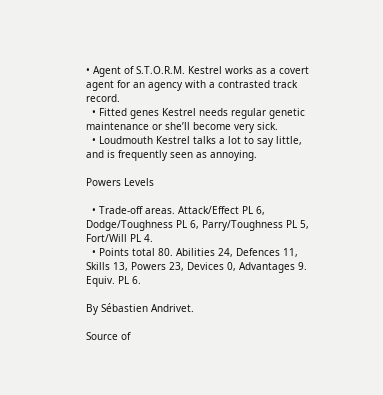• Agent of S.T.O.R.M. Kestrel works as a covert agent for an agency with a contrasted track record.
  • Fitted genes Kestrel needs regular genetic maintenance or she’ll become very sick.
  • Loudmouth Kestrel talks a lot to say little, and is frequently seen as annoying.

Powers Levels

  • Trade-off areas. Attack/Effect PL 6, Dodge/Toughness PL 6, Parry/Toughness PL 5, Fort/Will PL 4.
  • Points total 80. Abilities 24, Defences 11, Skills 13, Powers 23, Devices 0, Advantages 9. Equiv. PL 6.

By Sébastien Andrivet.

Source of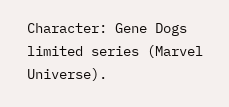Character: Gene Dogs limited series (Marvel Universe).